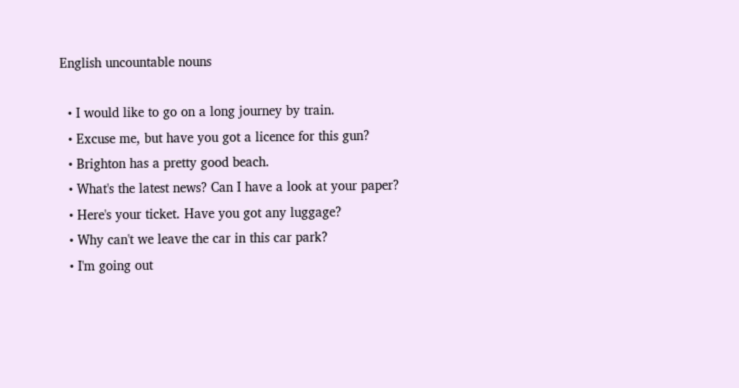English uncountable nouns

  • I would like to go on a long journey by train.
  • Excuse me, but have you got a licence for this gun?
  • Brighton has a pretty good beach.
  • What's the latest news? Can I have a look at your paper?
  • Here's your ticket. Have you got any luggage?
  • Why can't we leave the car in this car park?
  • I'm going out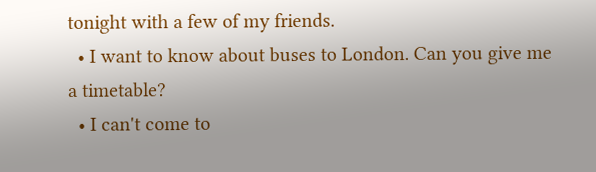tonight with a few of my friends.
  • I want to know about buses to London. Can you give me a timetable?
  • I can't come to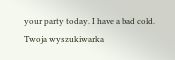your party today. I have a bad cold.
Twoja wyszukiwarka